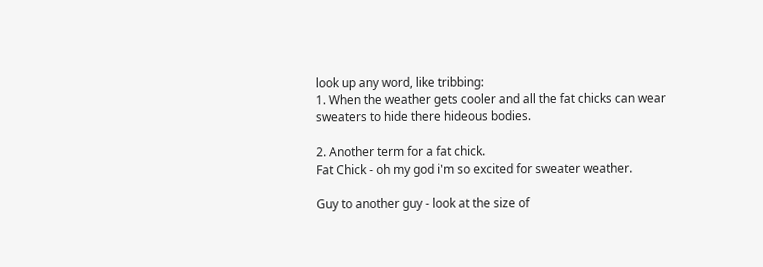look up any word, like tribbing:
1. When the weather gets cooler and all the fat chicks can wear sweaters to hide there hideous bodies.

2. Another term for a fat chick.
Fat Chick - oh my god i'm so excited for sweater weather.

Guy to another guy - look at the size of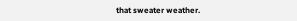that sweater weather.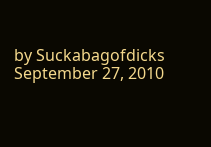by Suckabagofdicks September 27, 2010